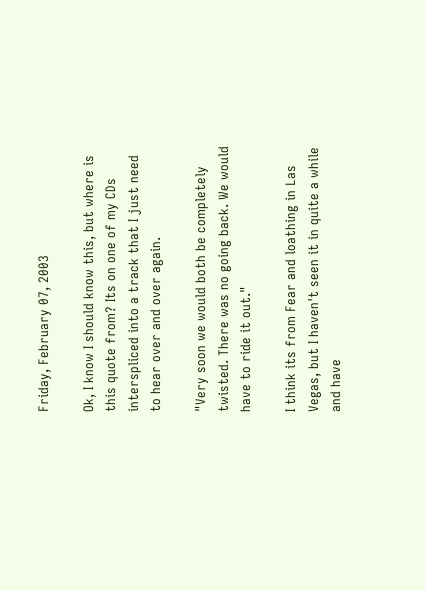Friday, February 07, 2003

Ok, I know I should know this, but where is this quote from? Its on one of my CDs interspliced into a track that I just need to hear over and over again.

"Very soon we would both be completely twisted. There was no going back. We would have to ride it out."

I think its from Fear and loathing in Las Vegas, but I haven't seen it in quite a while and have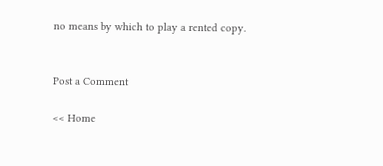no means by which to play a rented copy.


Post a Comment

<< Home